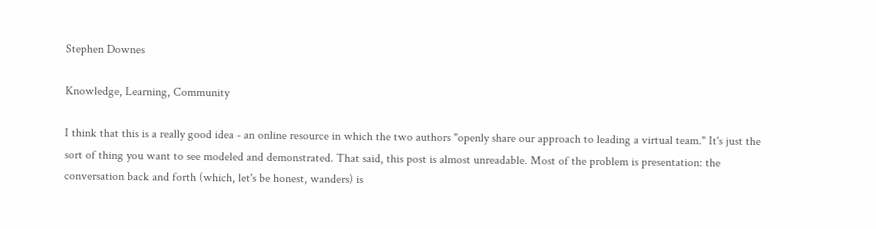Stephen Downes

Knowledge, Learning, Community

I think that this is a really good idea - an online resource in which the two authors "openly share our approach to leading a virtual team." It's just the sort of thing you want to see modeled and demonstrated. That said, this post is almost unreadable. Most of the problem is presentation: the conversation back and forth (which, let's be honest, wanders) is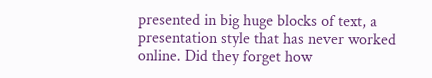presented in big huge blocks of text, a presentation style that has never worked online. Did they forget how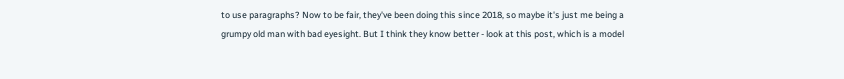to use paragraphs? Now to be fair, they've been doing this since 2018, so maybe it's just me being a grumpy old man with bad eyesight. But I think they know better - look at this post, which is a model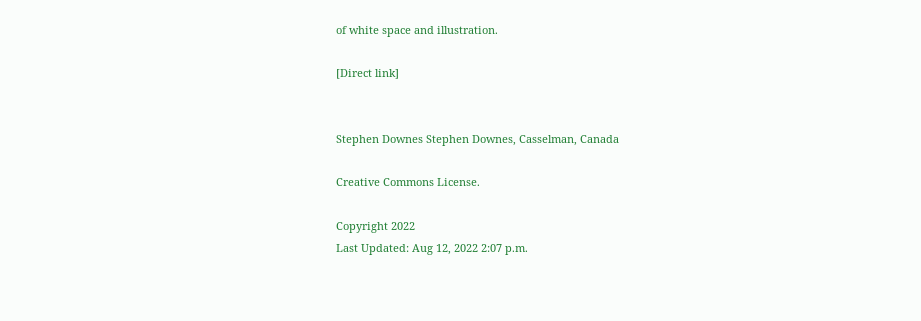of white space and illustration.

[Direct link]


Stephen Downes Stephen Downes, Casselman, Canada

Creative Commons License.

Copyright 2022
Last Updated: Aug 12, 2022 2:07 p.m.